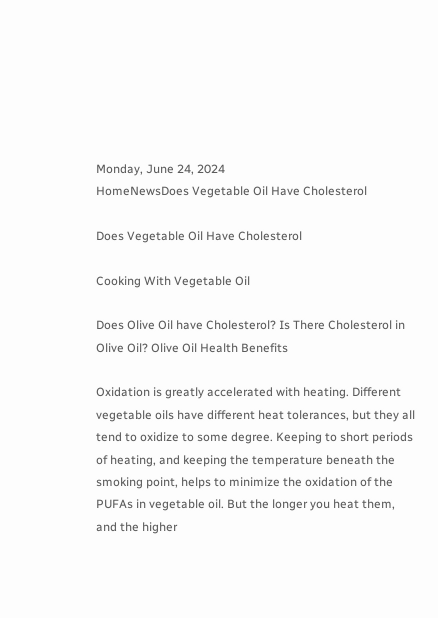Monday, June 24, 2024
HomeNewsDoes Vegetable Oil Have Cholesterol

Does Vegetable Oil Have Cholesterol

Cooking With Vegetable Oil

Does Olive Oil have Cholesterol? Is There Cholesterol in Olive Oil? Olive Oil Health Benefits

Oxidation is greatly accelerated with heating. Different vegetable oils have different heat tolerances, but they all tend to oxidize to some degree. Keeping to short periods of heating, and keeping the temperature beneath the smoking point, helps to minimize the oxidation of the PUFAs in vegetable oil. But the longer you heat them, and the higher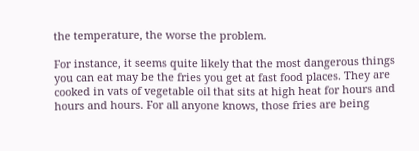the temperature, the worse the problem.

For instance, it seems quite likely that the most dangerous things you can eat may be the fries you get at fast food places. They are cooked in vats of vegetable oil that sits at high heat for hours and hours and hours. For all anyone knows, those fries are being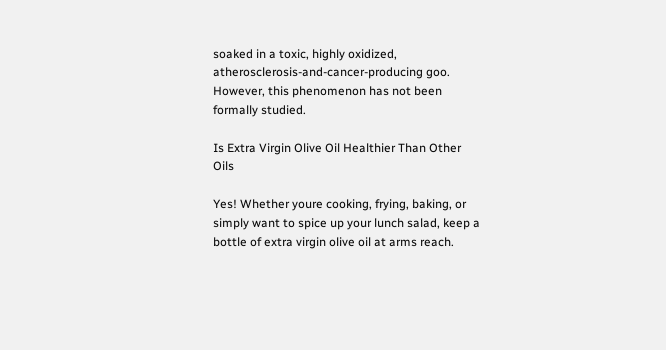soaked in a toxic, highly oxidized, atherosclerosis-and-cancer-producing goo. However, this phenomenon has not been formally studied.

Is Extra Virgin Olive Oil Healthier Than Other Oils

Yes! Whether youre cooking, frying, baking, or simply want to spice up your lunch salad, keep a bottle of extra virgin olive oil at arms reach.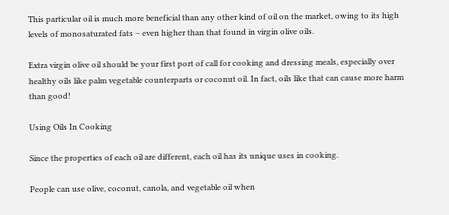This particular oil is much more beneficial than any other kind of oil on the market, owing to its high levels of monosaturated fats – even higher than that found in virgin olive oils.

Extra virgin olive oil should be your first port of call for cooking and dressing meals, especially over healthy oils like palm vegetable counterparts or coconut oil. In fact, oils like that can cause more harm than good!

Using Oils In Cooking

Since the properties of each oil are different, each oil has its unique uses in cooking.

People can use olive, coconut, canola, and vegetable oil when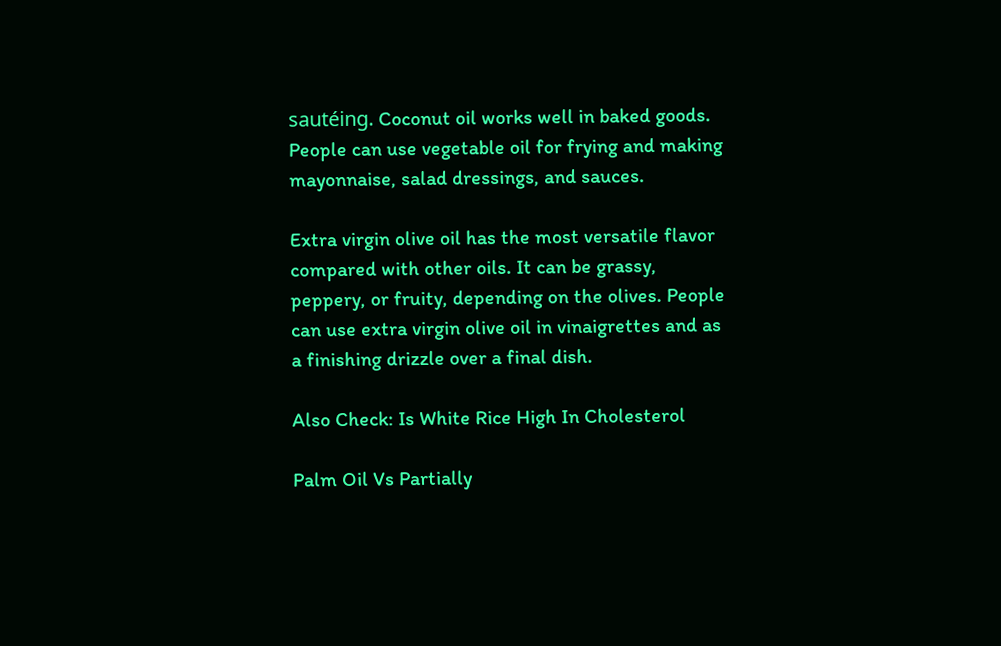sautéing. Coconut oil works well in baked goods. People can use vegetable oil for frying and making mayonnaise, salad dressings, and sauces.

Extra virgin olive oil has the most versatile flavor compared with other oils. It can be grassy, peppery, or fruity, depending on the olives. People can use extra virgin olive oil in vinaigrettes and as a finishing drizzle over a final dish.

Also Check: Is White Rice High In Cholesterol

Palm Oil Vs Partially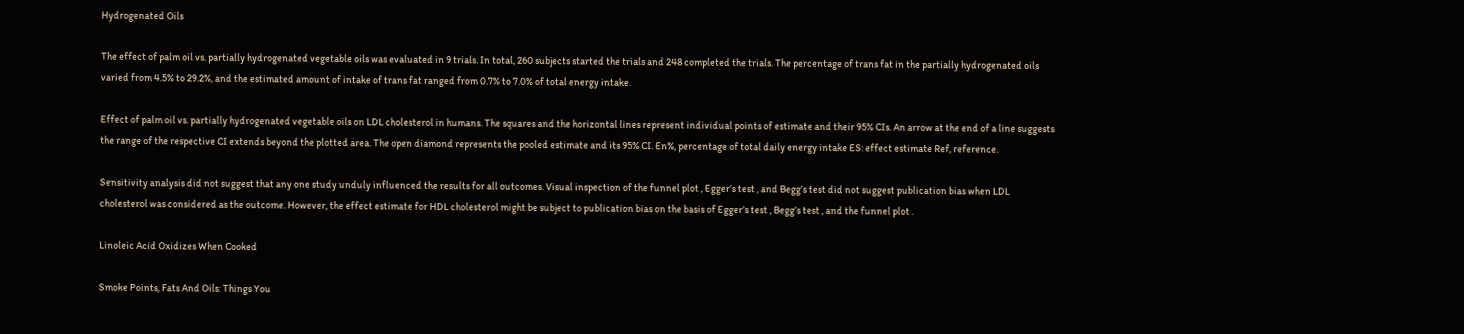Hydrogenated Oils

The effect of palm oil vs. partially hydrogenated vegetable oils was evaluated in 9 trials. In total, 260 subjects started the trials and 248 completed the trials. The percentage of trans fat in the partially hydrogenated oils varied from 4.5% to 29.2%, and the estimated amount of intake of trans fat ranged from 0.7% to 7.0% of total energy intake.

Effect of palm oil vs. partially hydrogenated vegetable oils on LDL cholesterol in humans. The squares and the horizontal lines represent individual points of estimate and their 95% CIs. An arrow at the end of a line suggests the range of the respective CI extends beyond the plotted area. The open diamond represents the pooled estimate and its 95% CI. En%, percentage of total daily energy intake ES: effect estimate Ref, reference.

Sensitivity analysis did not suggest that any one study unduly influenced the results for all outcomes. Visual inspection of the funnel plot , Egger’s test , and Begg’s test did not suggest publication bias when LDL cholesterol was considered as the outcome. However, the effect estimate for HDL cholesterol might be subject to publication bias on the basis of Egger’s test , Begg’s test , and the funnel plot .

Linoleic Acid Oxidizes When Cooked

Smoke Points, Fats And Oils: Things You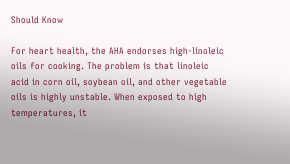Should Know

For heart health, the AHA endorses high-linoleic oils for cooking. The problem is that linoleic acid in corn oil, soybean oil, and other vegetable oils is highly unstable. When exposed to high temperatures, it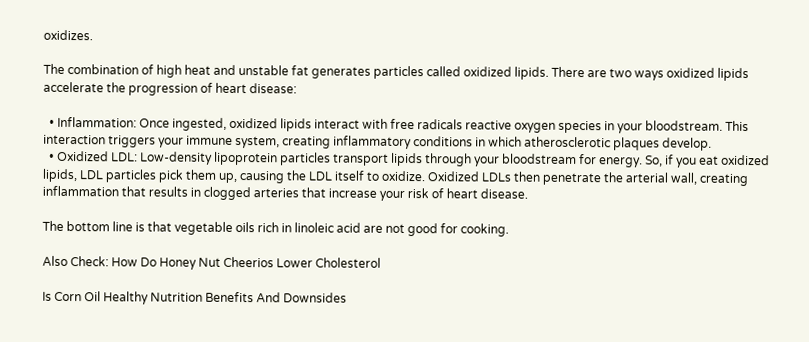oxidizes.

The combination of high heat and unstable fat generates particles called oxidized lipids. There are two ways oxidized lipids accelerate the progression of heart disease:

  • Inflammation: Once ingested, oxidized lipids interact with free radicals reactive oxygen species in your bloodstream. This interaction triggers your immune system, creating inflammatory conditions in which atherosclerotic plaques develop.
  • Oxidized LDL: Low-density lipoprotein particles transport lipids through your bloodstream for energy. So, if you eat oxidized lipids, LDL particles pick them up, causing the LDL itself to oxidize. Oxidized LDLs then penetrate the arterial wall, creating inflammation that results in clogged arteries that increase your risk of heart disease.

The bottom line is that vegetable oils rich in linoleic acid are not good for cooking.

Also Check: How Do Honey Nut Cheerios Lower Cholesterol

Is Corn Oil Healthy Nutrition Benefits And Downsides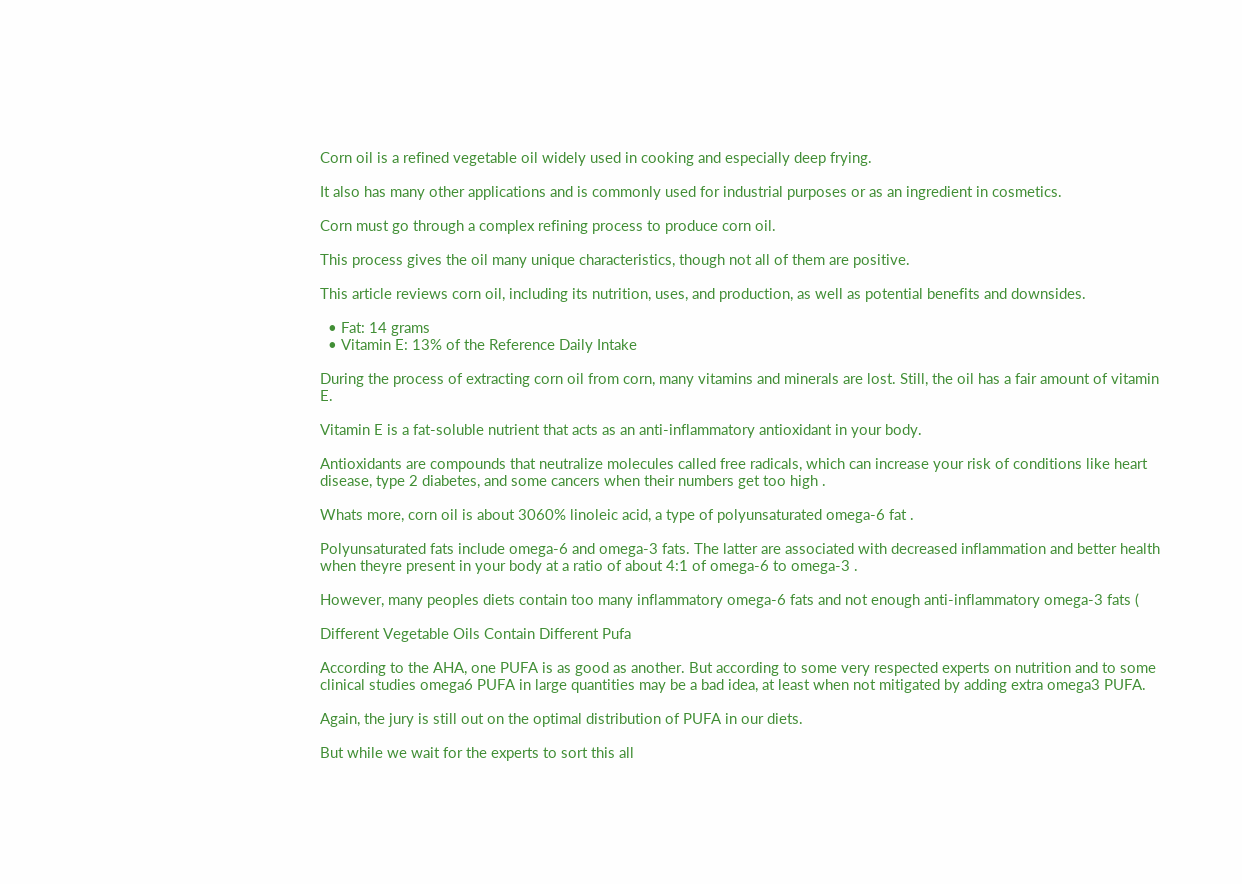Corn oil is a refined vegetable oil widely used in cooking and especially deep frying.

It also has many other applications and is commonly used for industrial purposes or as an ingredient in cosmetics.

Corn must go through a complex refining process to produce corn oil.

This process gives the oil many unique characteristics, though not all of them are positive.

This article reviews corn oil, including its nutrition, uses, and production, as well as potential benefits and downsides.

  • Fat: 14 grams
  • Vitamin E: 13% of the Reference Daily Intake

During the process of extracting corn oil from corn, many vitamins and minerals are lost. Still, the oil has a fair amount of vitamin E.

Vitamin E is a fat-soluble nutrient that acts as an anti-inflammatory antioxidant in your body.

Antioxidants are compounds that neutralize molecules called free radicals, which can increase your risk of conditions like heart disease, type 2 diabetes, and some cancers when their numbers get too high .

Whats more, corn oil is about 3060% linoleic acid, a type of polyunsaturated omega-6 fat .

Polyunsaturated fats include omega-6 and omega-3 fats. The latter are associated with decreased inflammation and better health when theyre present in your body at a ratio of about 4:1 of omega-6 to omega-3 .

However, many peoples diets contain too many inflammatory omega-6 fats and not enough anti-inflammatory omega-3 fats (

Different Vegetable Oils Contain Different Pufa

According to the AHA, one PUFA is as good as another. But according to some very respected experts on nutrition and to some clinical studies omega6 PUFA in large quantities may be a bad idea, at least when not mitigated by adding extra omega3 PUFA.

Again, the jury is still out on the optimal distribution of PUFA in our diets.

But while we wait for the experts to sort this all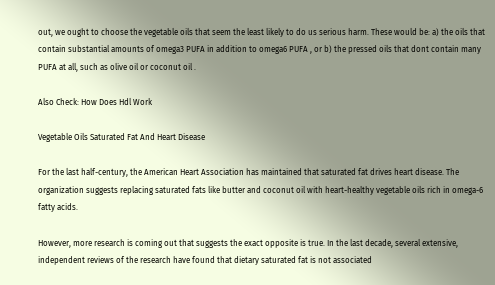out, we ought to choose the vegetable oils that seem the least likely to do us serious harm. These would be: a) the oils that contain substantial amounts of omega3 PUFA in addition to omega6 PUFA , or b) the pressed oils that dont contain many PUFA at all, such as olive oil or coconut oil .

Also Check: How Does Hdl Work

Vegetable Oils Saturated Fat And Heart Disease

For the last half-century, the American Heart Association has maintained that saturated fat drives heart disease. The organization suggests replacing saturated fats like butter and coconut oil with heart-healthy vegetable oils rich in omega-6 fatty acids.

However, more research is coming out that suggests the exact opposite is true. In the last decade, several extensive, independent reviews of the research have found that dietary saturated fat is not associated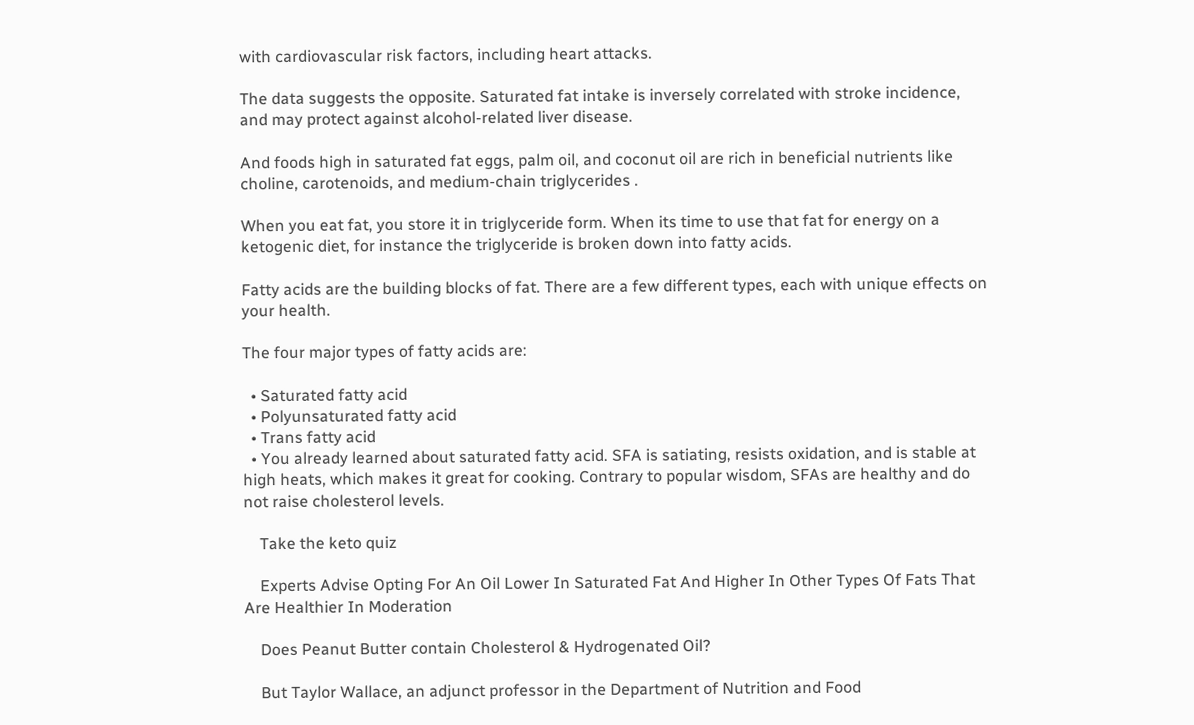with cardiovascular risk factors, including heart attacks.

The data suggests the opposite. Saturated fat intake is inversely correlated with stroke incidence, and may protect against alcohol-related liver disease.

And foods high in saturated fat eggs, palm oil, and coconut oil are rich in beneficial nutrients like choline, carotenoids, and medium-chain triglycerides .

When you eat fat, you store it in triglyceride form. When its time to use that fat for energy on a ketogenic diet, for instance the triglyceride is broken down into fatty acids.

Fatty acids are the building blocks of fat. There are a few different types, each with unique effects on your health.

The four major types of fatty acids are:

  • Saturated fatty acid
  • Polyunsaturated fatty acid
  • Trans fatty acid
  • You already learned about saturated fatty acid. SFA is satiating, resists oxidation, and is stable at high heats, which makes it great for cooking. Contrary to popular wisdom, SFAs are healthy and do not raise cholesterol levels.

    Take the keto quiz

    Experts Advise Opting For An Oil Lower In Saturated Fat And Higher In Other Types Of Fats That Are Healthier In Moderation

    Does Peanut Butter contain Cholesterol & Hydrogenated Oil?

    But Taylor Wallace, an adjunct professor in the Department of Nutrition and Food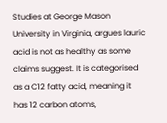Studies at George Mason University in Virginia, argues lauric acid is not as healthy as some claims suggest. It is categorised as a C12 fatty acid, meaning it has 12 carbon atoms,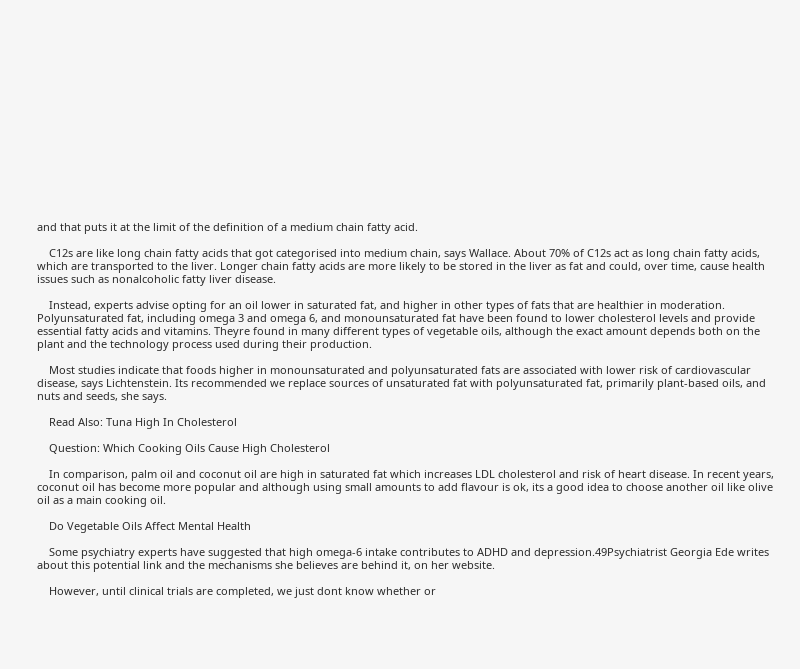and that puts it at the limit of the definition of a medium chain fatty acid.

    C12s are like long chain fatty acids that got categorised into medium chain, says Wallace. About 70% of C12s act as long chain fatty acids, which are transported to the liver. Longer chain fatty acids are more likely to be stored in the liver as fat and could, over time, cause health issues such as nonalcoholic fatty liver disease.

    Instead, experts advise opting for an oil lower in saturated fat, and higher in other types of fats that are healthier in moderation. Polyunsaturated fat, including omega 3 and omega 6, and monounsaturated fat have been found to lower cholesterol levels and provide essential fatty acids and vitamins. Theyre found in many different types of vegetable oils, although the exact amount depends both on the plant and the technology process used during their production.

    Most studies indicate that foods higher in monounsaturated and polyunsaturated fats are associated with lower risk of cardiovascular disease, says Lichtenstein. Its recommended we replace sources of unsaturated fat with polyunsaturated fat, primarily plant-based oils, and nuts and seeds, she says.

    Read Also: Tuna High In Cholesterol

    Question: Which Cooking Oils Cause High Cholesterol

    In comparison, palm oil and coconut oil are high in saturated fat which increases LDL cholesterol and risk of heart disease. In recent years, coconut oil has become more popular and although using small amounts to add flavour is ok, its a good idea to choose another oil like olive oil as a main cooking oil.

    Do Vegetable Oils Affect Mental Health

    Some psychiatry experts have suggested that high omega-6 intake contributes to ADHD and depression.49Psychiatrist Georgia Ede writes about this potential link and the mechanisms she believes are behind it, on her website.

    However, until clinical trials are completed, we just dont know whether or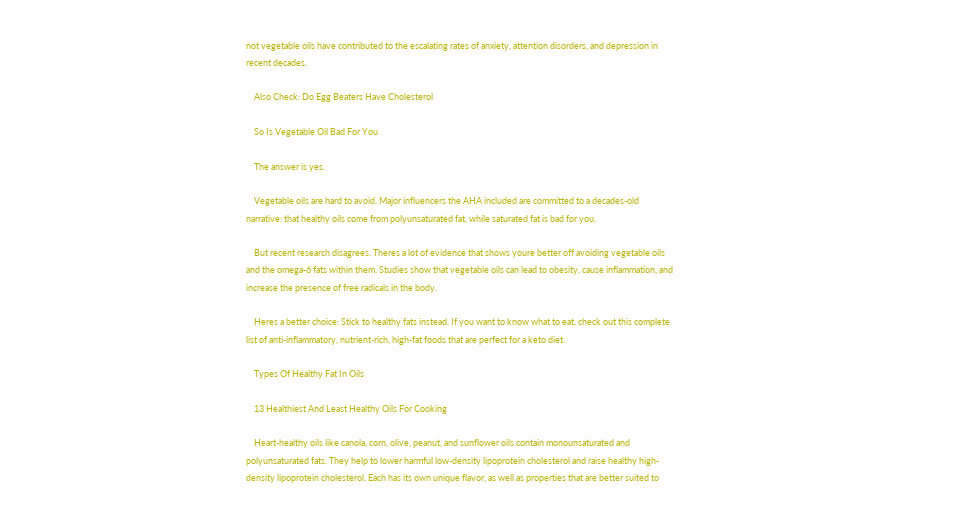not vegetable oils have contributed to the escalating rates of anxiety, attention disorders, and depression in recent decades.

    Also Check: Do Egg Beaters Have Cholesterol

    So Is Vegetable Oil Bad For You

    The answer is yes.

    Vegetable oils are hard to avoid. Major influencers the AHA included are committed to a decades-old narrative: that healthy oils come from polyunsaturated fat, while saturated fat is bad for you.

    But recent research disagrees. Theres a lot of evidence that shows youre better off avoiding vegetable oils and the omega-6 fats within them. Studies show that vegetable oils can lead to obesity, cause inflammation, and increase the presence of free radicals in the body.

    Heres a better choice: Stick to healthy fats instead. If you want to know what to eat, check out this complete list of anti-inflammatory, nutrient-rich, high-fat foods that are perfect for a keto diet.

    Types Of Healthy Fat In Oils

    13 Healthiest And Least Healthy Oils For Cooking

    Heart-healthy oils like canola, corn, olive, peanut, and sunflower oils contain monounsaturated and polyunsaturated fats. They help to lower harmful low-density lipoprotein cholesterol and raise healthy high-density lipoprotein cholesterol. Each has its own unique flavor, as well as properties that are better suited to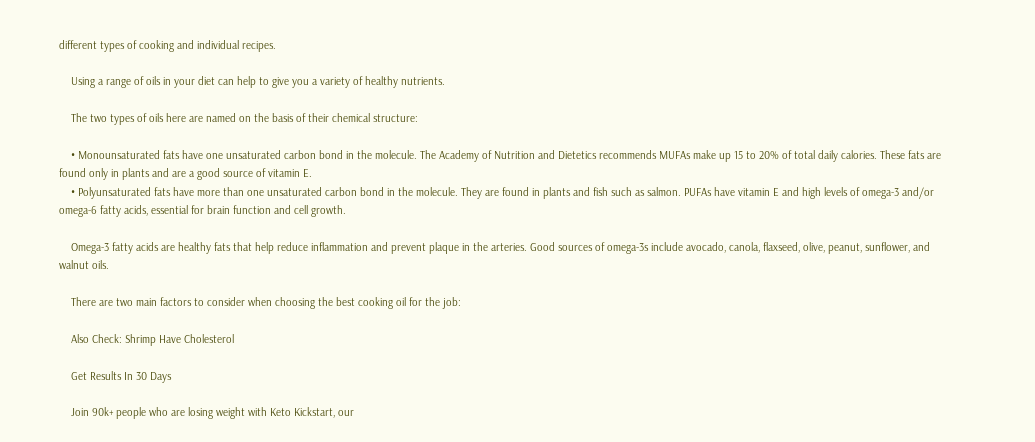different types of cooking and individual recipes.

    Using a range of oils in your diet can help to give you a variety of healthy nutrients.

    The two types of oils here are named on the basis of their chemical structure:

    • Monounsaturated fats have one unsaturated carbon bond in the molecule. The Academy of Nutrition and Dietetics recommends MUFAs make up 15 to 20% of total daily calories. These fats are found only in plants and are a good source of vitamin E.
    • Polyunsaturated fats have more than one unsaturated carbon bond in the molecule. They are found in plants and fish such as salmon. PUFAs have vitamin E and high levels of omega-3 and/or omega-6 fatty acids, essential for brain function and cell growth.

    Omega-3 fatty acids are healthy fats that help reduce inflammation and prevent plaque in the arteries. Good sources of omega-3s include avocado, canola, flaxseed, olive, peanut, sunflower, and walnut oils.

    There are two main factors to consider when choosing the best cooking oil for the job:

    Also Check: Shrimp Have Cholesterol

    Get Results In 30 Days

    Join 90k+ people who are losing weight with Keto Kickstart, our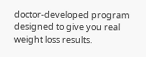doctor-developed program designed to give you real weight loss results.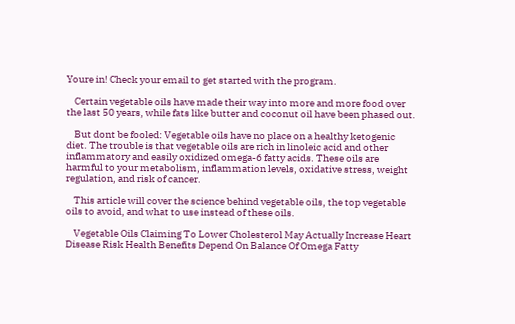Youre in! Check your email to get started with the program.

    Certain vegetable oils have made their way into more and more food over the last 50 years, while fats like butter and coconut oil have been phased out.

    But dont be fooled: Vegetable oils have no place on a healthy ketogenic diet. The trouble is that vegetable oils are rich in linoleic acid and other inflammatory and easily oxidized omega-6 fatty acids. These oils are harmful to your metabolism, inflammation levels, oxidative stress, weight regulation, and risk of cancer.

    This article will cover the science behind vegetable oils, the top vegetable oils to avoid, and what to use instead of these oils.

    Vegetable Oils Claiming To Lower Cholesterol May Actually Increase Heart Disease Risk Health Benefits Depend On Balance Of Omega Fatty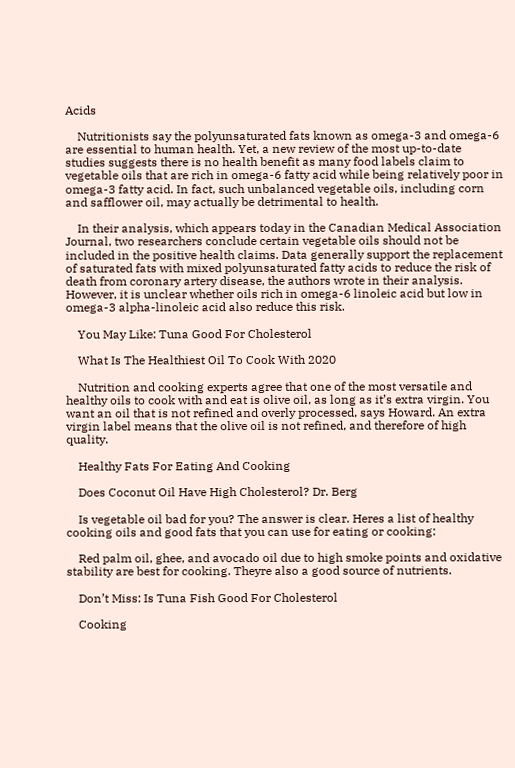Acids

    Nutritionists say the polyunsaturated fats known as omega-3 and omega-6 are essential to human health. Yet, a new review of the most up-to-date studies suggests there is no health benefit as many food labels claim to vegetable oils that are rich in omega-6 fatty acid while being relatively poor in omega-3 fatty acid. In fact, such unbalanced vegetable oils, including corn and safflower oil, may actually be detrimental to health.

    In their analysis, which appears today in the Canadian Medical Association Journal, two researchers conclude certain vegetable oils should not be included in the positive health claims. Data generally support the replacement of saturated fats with mixed polyunsaturated fatty acids to reduce the risk of death from coronary artery disease, the authors wrote in their analysis. However, it is unclear whether oils rich in omega-6 linoleic acid but low in omega-3 alpha-linoleic acid also reduce this risk.

    You May Like: Tuna Good For Cholesterol

    What Is The Healthiest Oil To Cook With 2020

    Nutrition and cooking experts agree that one of the most versatile and healthy oils to cook with and eat is olive oil, as long as it’s extra virgin. You want an oil that is not refined and overly processed, says Howard. An extra virgin label means that the olive oil is not refined, and therefore of high quality.

    Healthy Fats For Eating And Cooking

    Does Coconut Oil Have High Cholesterol? Dr. Berg

    Is vegetable oil bad for you? The answer is clear. Heres a list of healthy cooking oils and good fats that you can use for eating or cooking:

    Red palm oil, ghee, and avocado oil due to high smoke points and oxidative stability are best for cooking. Theyre also a good source of nutrients.

    Don’t Miss: Is Tuna Fish Good For Cholesterol

    Cooking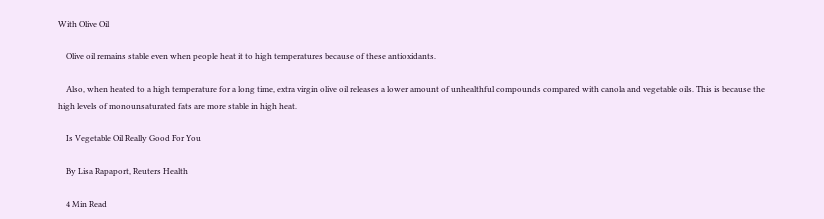With Olive Oil

    Olive oil remains stable even when people heat it to high temperatures because of these antioxidants.

    Also, when heated to a high temperature for a long time, extra virgin olive oil releases a lower amount of unhealthful compounds compared with canola and vegetable oils. This is because the high levels of monounsaturated fats are more stable in high heat.

    Is Vegetable Oil Really Good For You

    By Lisa Rapaport, Reuters Health

    4 Min Read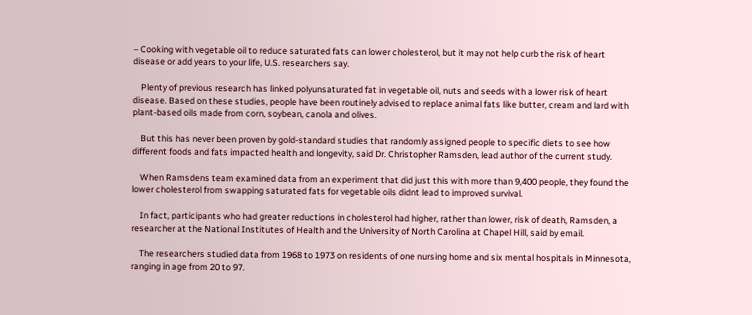– Cooking with vegetable oil to reduce saturated fats can lower cholesterol, but it may not help curb the risk of heart disease or add years to your life, U.S. researchers say.

    Plenty of previous research has linked polyunsaturated fat in vegetable oil, nuts and seeds with a lower risk of heart disease. Based on these studies, people have been routinely advised to replace animal fats like butter, cream and lard with plant-based oils made from corn, soybean, canola and olives.

    But this has never been proven by gold-standard studies that randomly assigned people to specific diets to see how different foods and fats impacted health and longevity, said Dr. Christopher Ramsden, lead author of the current study.

    When Ramsdens team examined data from an experiment that did just this with more than 9,400 people, they found the lower cholesterol from swapping saturated fats for vegetable oils didnt lead to improved survival.

    In fact, participants who had greater reductions in cholesterol had higher, rather than lower, risk of death, Ramsden, a researcher at the National Institutes of Health and the University of North Carolina at Chapel Hill, said by email.

    The researchers studied data from 1968 to 1973 on residents of one nursing home and six mental hospitals in Minnesota, ranging in age from 20 to 97.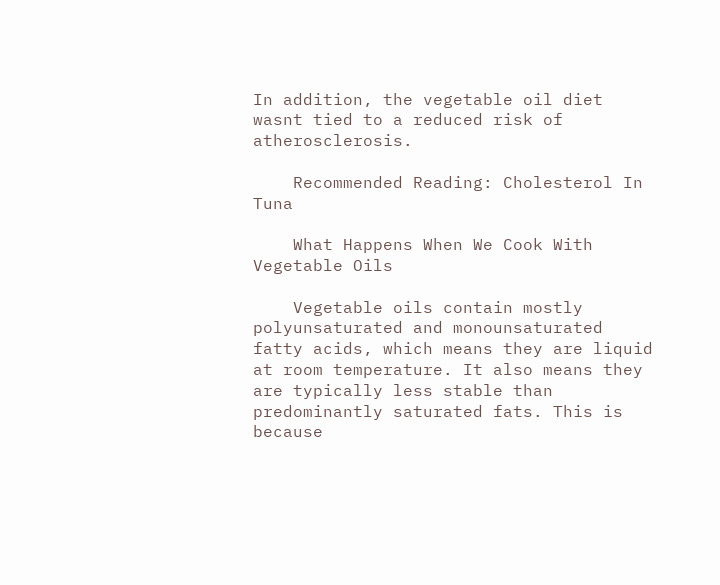In addition, the vegetable oil diet wasnt tied to a reduced risk of atherosclerosis.

    Recommended Reading: Cholesterol In Tuna

    What Happens When We Cook With Vegetable Oils

    Vegetable oils contain mostly polyunsaturated and monounsaturated fatty acids, which means they are liquid at room temperature. It also means they are typically less stable than predominantly saturated fats. This is because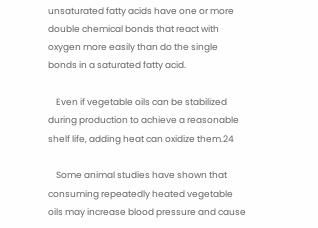unsaturated fatty acids have one or more double chemical bonds that react with oxygen more easily than do the single bonds in a saturated fatty acid.

    Even if vegetable oils can be stabilized during production to achieve a reasonable shelf life, adding heat can oxidize them.24

    Some animal studies have shown that consuming repeatedly heated vegetable oils may increase blood pressure and cause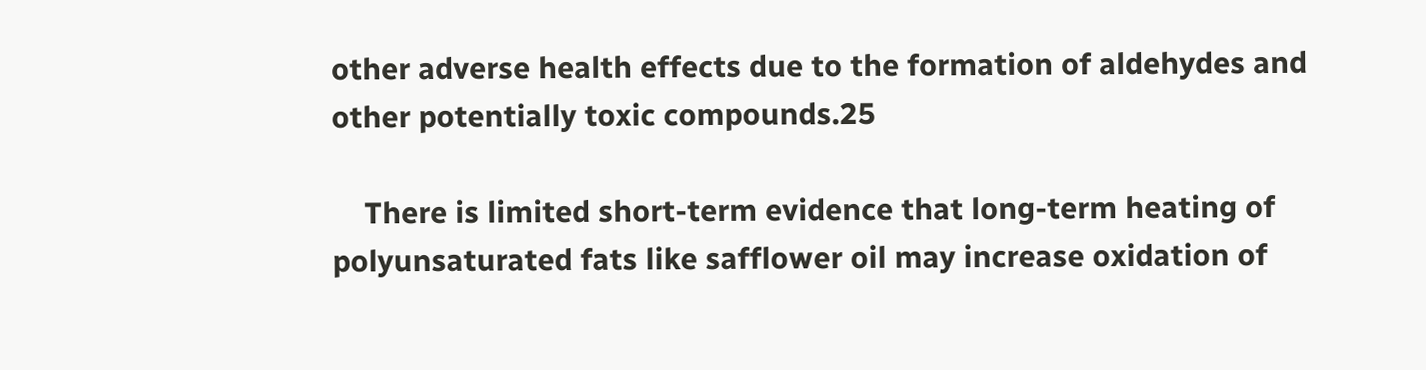other adverse health effects due to the formation of aldehydes and other potentially toxic compounds.25

    There is limited short-term evidence that long-term heating of polyunsaturated fats like safflower oil may increase oxidation of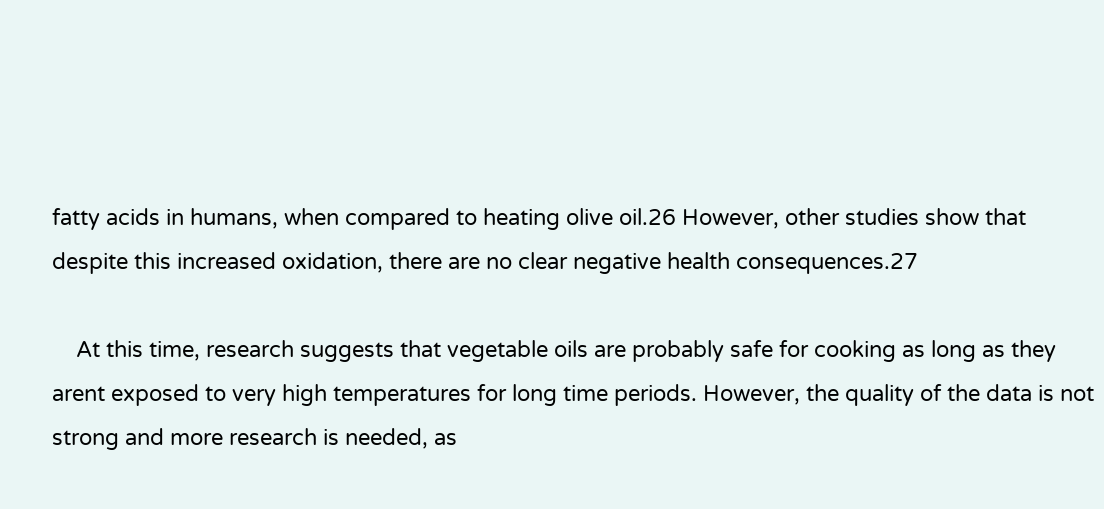fatty acids in humans, when compared to heating olive oil.26 However, other studies show that despite this increased oxidation, there are no clear negative health consequences.27

    At this time, research suggests that vegetable oils are probably safe for cooking as long as they arent exposed to very high temperatures for long time periods. However, the quality of the data is not strong and more research is needed, as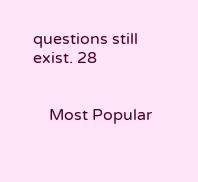questions still exist. 28


    Most Popular